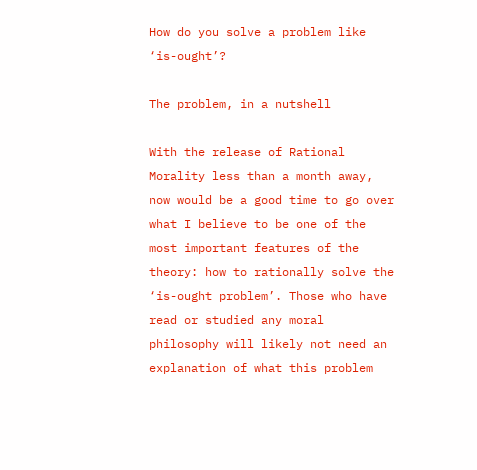How do you solve a problem like ‘is-ought’?

The problem, in a nutshell

With the release of Rational Morality less than a month away, now would be a good time to go over what I believe to be one of the most important features of the theory: how to rationally solve the ‘is-ought problem’. Those who have read or studied any moral philosophy will likely not need an explanation of what this problem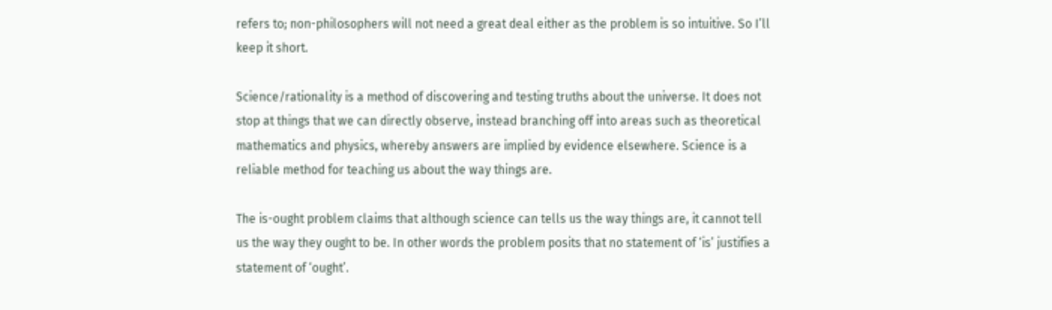refers to; non-philosophers will not need a great deal either as the problem is so intuitive. So I’ll keep it short.

Science/rationality is a method of discovering and testing truths about the universe. It does not stop at things that we can directly observe, instead branching off into areas such as theoretical mathematics and physics, whereby answers are implied by evidence elsewhere. Science is a reliable method for teaching us about the way things are.

The is-ought problem claims that although science can tells us the way things are, it cannot tell us the way they ought to be. In other words the problem posits that no statement of ‘is’ justifies a statement of ‘ought’.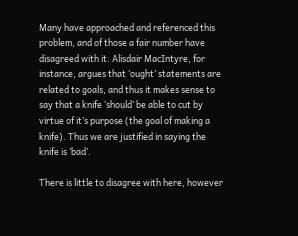Many have approached and referenced this problem, and of those a fair number have disagreed with it. Alisdair MacIntyre, for instance, argues that ‘ought’ statements are related to goals, and thus it makes sense to say that a knife ‘should’ be able to cut by virtue of it’s purpose (the goal of making a knife). Thus we are justified in saying the knife is ‘bad’.

There is little to disagree with here, however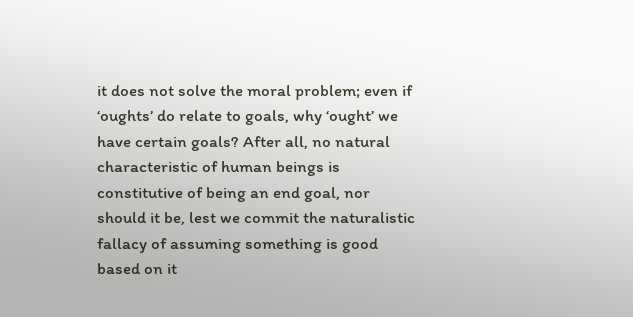it does not solve the moral problem; even if ‘oughts’ do relate to goals, why ‘ought’ we have certain goals? After all, no natural characteristic of human beings is constitutive of being an end goal, nor should it be, lest we commit the naturalistic fallacy of assuming something is good based on it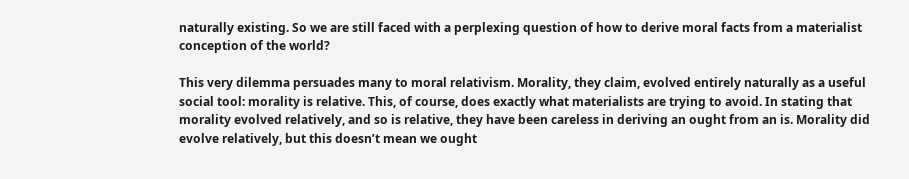naturally existing. So we are still faced with a perplexing question of how to derive moral facts from a materialist conception of the world?

This very dilemma persuades many to moral relativism. Morality, they claim, evolved entirely naturally as a useful social tool: morality is relative. This, of course, does exactly what materialists are trying to avoid. In stating that morality evolved relatively, and so is relative, they have been careless in deriving an ought from an is. Morality did evolve relatively, but this doesn’t mean we ought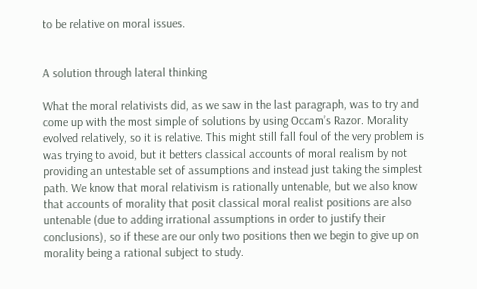to be relative on moral issues.


A solution through lateral thinking

What the moral relativists did, as we saw in the last paragraph, was to try and come up with the most simple of solutions by using Occam’s Razor. Morality evolved relatively, so it is relative. This might still fall foul of the very problem is was trying to avoid, but it betters classical accounts of moral realism by not providing an untestable set of assumptions and instead just taking the simplest path. We know that moral relativism is rationally untenable, but we also know that accounts of morality that posit classical moral realist positions are also untenable (due to adding irrational assumptions in order to justify their conclusions), so if these are our only two positions then we begin to give up on morality being a rational subject to study.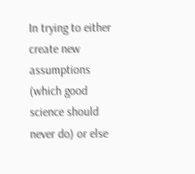In trying to either create new assumptions (which good science should never do) or else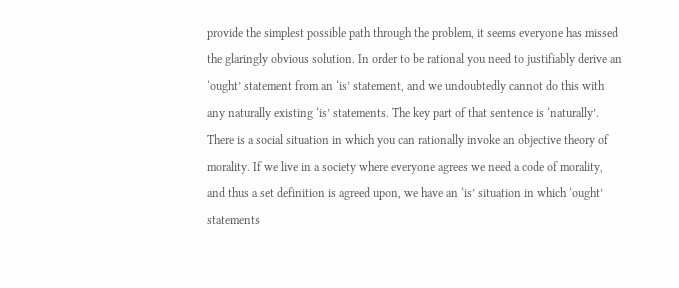provide the simplest possible path through the problem, it seems everyone has missed the glaringly obvious solution. In order to be rational you need to justifiably derive an ‘ought’ statement from an ‘is’ statement, and we undoubtedly cannot do this with any naturally existing ‘is’ statements. The key part of that sentence is ‘naturally’. There is a social situation in which you can rationally invoke an objective theory of morality. If we live in a society where everyone agrees we need a code of morality, and thus a set definition is agreed upon, we have an ‘is’ situation in which ‘ought’ statements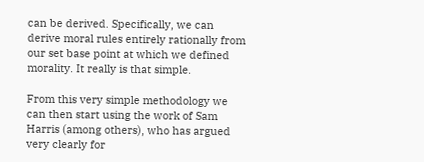can be derived. Specifically, we can derive moral rules entirely rationally from our set base point at which we defined morality. It really is that simple.

From this very simple methodology we can then start using the work of Sam Harris (among others), who has argued very clearly for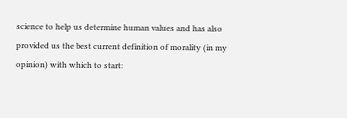science to help us determine human values and has also provided us the best current definition of morality (in my opinion) with which to start: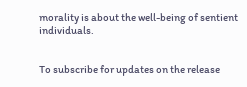morality is about the well-being of sentient individuals.


To subscribe for updates on the release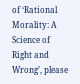of ‘Rational Morality: A Science of Right and Wrong’, please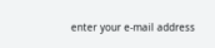enter your e-mail address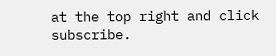at the top right and click subscribe.